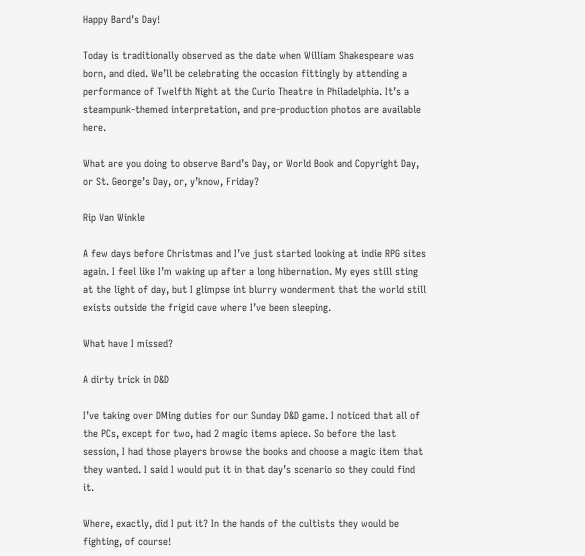Happy Bard’s Day!

Today is traditionally observed as the date when William Shakespeare was born, and died. We’ll be celebrating the occasion fittingly by attending a performance of Twelfth Night at the Curio Theatre in Philadelphia. It’s a steampunk-themed interpretation, and pre-production photos are available here.

What are you doing to observe Bard’s Day, or World Book and Copyright Day, or St. George’s Day, or, y’know, Friday?

Rip Van Winkle

A few days before Christmas and I’ve just started looking at indie RPG sites again. I feel like I’m waking up after a long hibernation. My eyes still sting at the light of day, but I glimpse int blurry wonderment that the world still exists outside the frigid cave where I’ve been sleeping.

What have I missed?

A dirty trick in D&D

I’ve taking over DMing duties for our Sunday D&D game. I noticed that all of the PCs, except for two, had 2 magic items apiece. So before the last session, I had those players browse the books and choose a magic item that they wanted. I said I would put it in that day’s scenario so they could find it.

Where, exactly, did I put it? In the hands of the cultists they would be fighting, of course!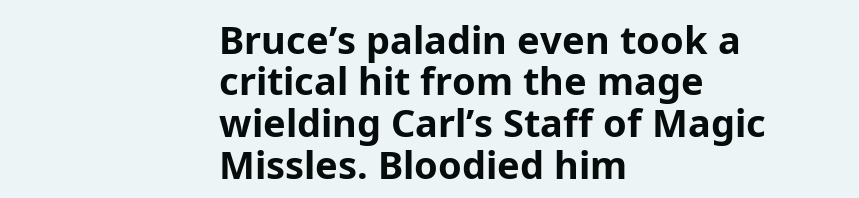Bruce’s paladin even took a critical hit from the mage wielding Carl’s Staff of Magic Missles. Bloodied him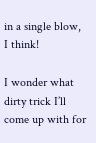in a single blow, I think!

I wonder what dirty trick I’ll come up with for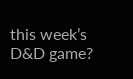this week’s D&D game?